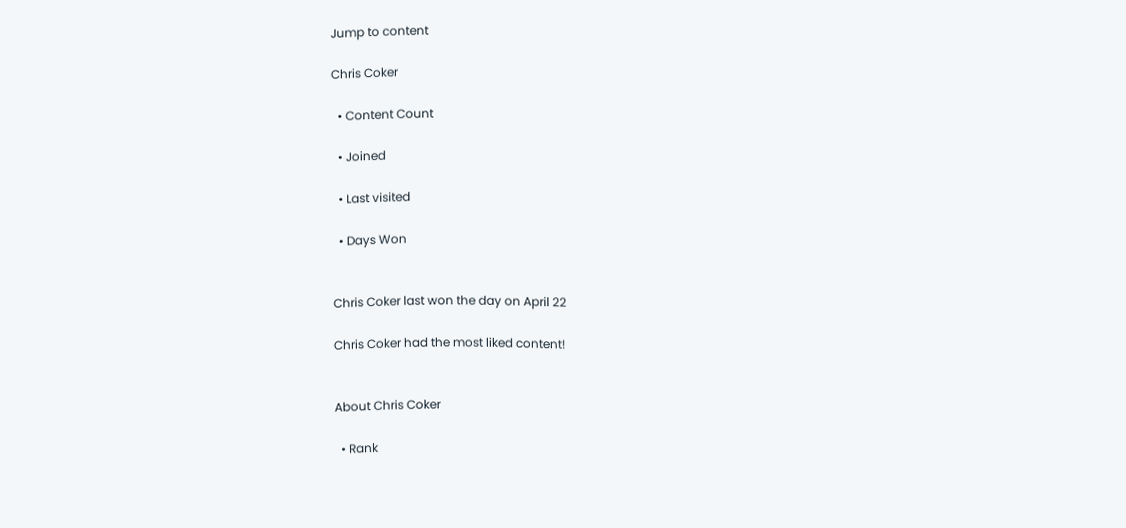Jump to content

Chris Coker

  • Content Count

  • Joined

  • Last visited

  • Days Won


Chris Coker last won the day on April 22

Chris Coker had the most liked content!


About Chris Coker

  • Rank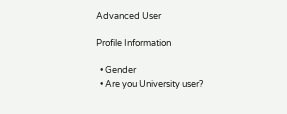Advanced User

Profile Information

  • Gender
  • Are you University user?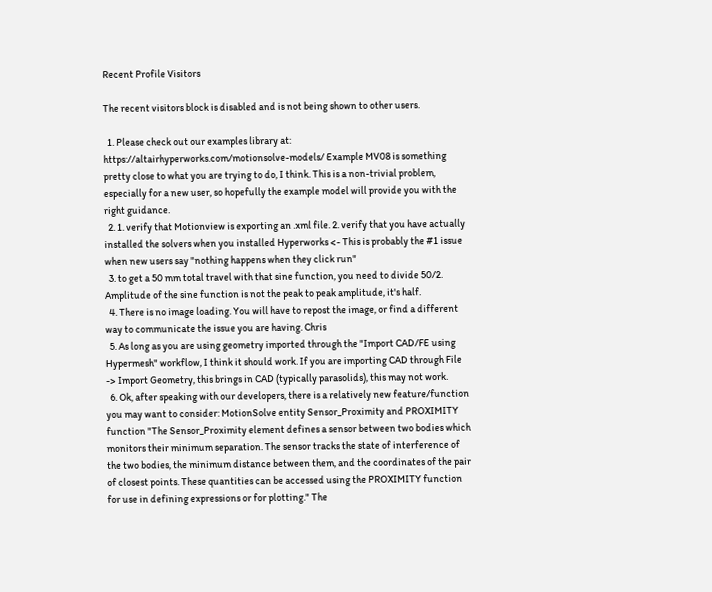Recent Profile Visitors

The recent visitors block is disabled and is not being shown to other users.

  1. Please check out our examples library at: https://altairhyperworks.com/motionsolve-models/ Example MV08 is something pretty close to what you are trying to do, I think. This is a non-trivial problem, especially for a new user, so hopefully the example model will provide you with the right guidance.
  2. 1. verify that Motionview is exporting an .xml file. 2. verify that you have actually installed the solvers when you installed Hyperworks <- This is probably the #1 issue when new users say "nothing happens when they click run"
  3. to get a 50 mm total travel with that sine function, you need to divide 50/2. Amplitude of the sine function is not the peak to peak amplitude, it's half.
  4. There is no image loading. You will have to repost the image, or find a different way to communicate the issue you are having. Chris
  5. As long as you are using geometry imported through the "Import CAD/FE using Hypermesh" workflow, I think it should work. If you are importing CAD through File -> Import Geometry, this brings in CAD (typically parasolids), this may not work.
  6. Ok, after speaking with our developers, there is a relatively new feature/function you may want to consider: MotionSolve entity Sensor_Proximity and PROXIMITY function "The Sensor_Proximity element defines a sensor between two bodies which monitors their minimum separation. The sensor tracks the state of interference of the two bodies, the minimum distance between them, and the coordinates of the pair of closest points. These quantities can be accessed using the PROXIMITY function for use in defining expressions or for plotting." The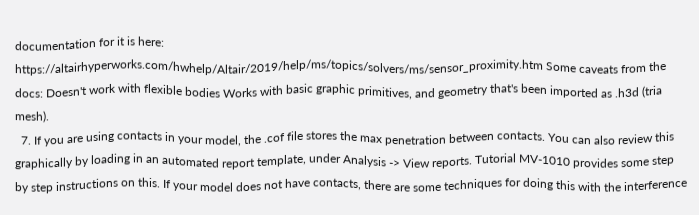documentation for it is here: https://altairhyperworks.com/hwhelp/Altair/2019/help/ms/topics/solvers/ms/sensor_proximity.htm Some caveats from the docs: Doesn't work with flexible bodies Works with basic graphic primitives, and geometry that's been imported as .h3d (tria mesh).
  7. If you are using contacts in your model, the .cof file stores the max penetration between contacts. You can also review this graphically by loading in an automated report template, under Analysis -> View reports. Tutorial MV-1010 provides some step by step instructions on this. If your model does not have contacts, there are some techniques for doing this with the interference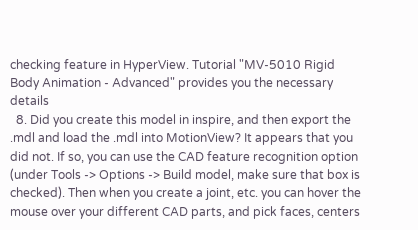checking feature in HyperView. Tutorial "MV-5010 Rigid Body Animation - Advanced" provides you the necessary details
  8. Did you create this model in inspire, and then export the .mdl and load the .mdl into MotionView? It appears that you did not. If so, you can use the CAD feature recognition option (under Tools -> Options -> Build model, make sure that box is checked). Then when you create a joint, etc. you can hover the mouse over your different CAD parts, and pick faces, centers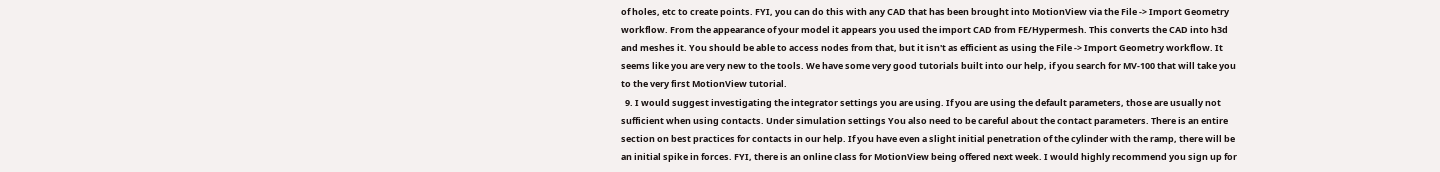of holes, etc to create points. FYI, you can do this with any CAD that has been brought into MotionView via the File -> Import Geometry workflow. From the appearance of your model it appears you used the import CAD from FE/Hypermesh. This converts the CAD into h3d and meshes it. You should be able to access nodes from that, but it isn't as efficient as using the File -> Import Geometry workflow. It seems like you are very new to the tools. We have some very good tutorials built into our help, if you search for MV-100 that will take you to the very first MotionView tutorial.
  9. I would suggest investigating the integrator settings you are using. If you are using the default parameters, those are usually not sufficient when using contacts. Under simulation settings You also need to be careful about the contact parameters. There is an entire section on best practices for contacts in our help. If you have even a slight initial penetration of the cylinder with the ramp, there will be an initial spike in forces. FYI, there is an online class for MotionView being offered next week. I would highly recommend you sign up for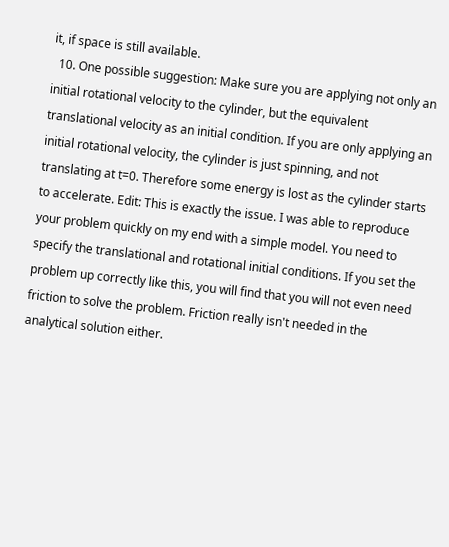it, if space is still available.
  10. One possible suggestion: Make sure you are applying not only an initial rotational velocity to the cylinder, but the equivalent translational velocity as an initial condition. If you are only applying an initial rotational velocity, the cylinder is just spinning, and not translating at t=0. Therefore some energy is lost as the cylinder starts to accelerate. Edit: This is exactly the issue. I was able to reproduce your problem quickly on my end with a simple model. You need to specify the translational and rotational initial conditions. If you set the problem up correctly like this, you will find that you will not even need friction to solve the problem. Friction really isn't needed in the analytical solution either.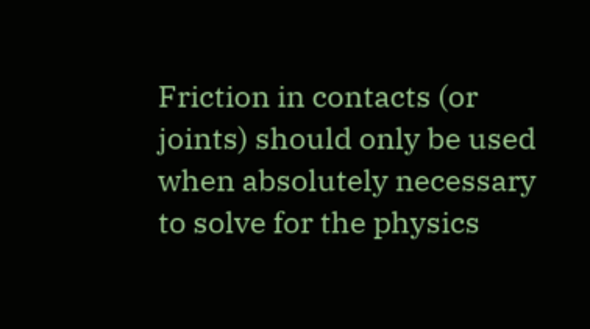Friction in contacts (or joints) should only be used when absolutely necessary to solve for the physics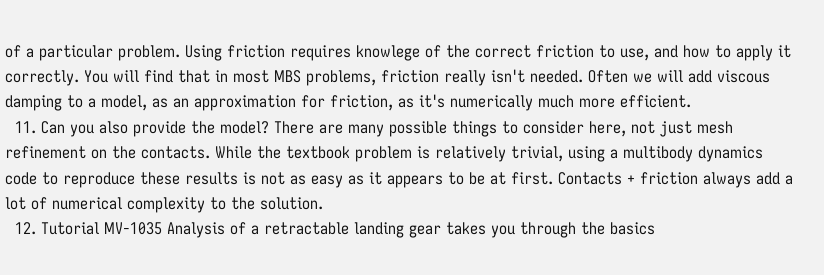of a particular problem. Using friction requires knowlege of the correct friction to use, and how to apply it correctly. You will find that in most MBS problems, friction really isn't needed. Often we will add viscous damping to a model, as an approximation for friction, as it's numerically much more efficient.
  11. Can you also provide the model? There are many possible things to consider here, not just mesh refinement on the contacts. While the textbook problem is relatively trivial, using a multibody dynamics code to reproduce these results is not as easy as it appears to be at first. Contacts + friction always add a lot of numerical complexity to the solution.
  12. Tutorial MV-1035 Analysis of a retractable landing gear takes you through the basics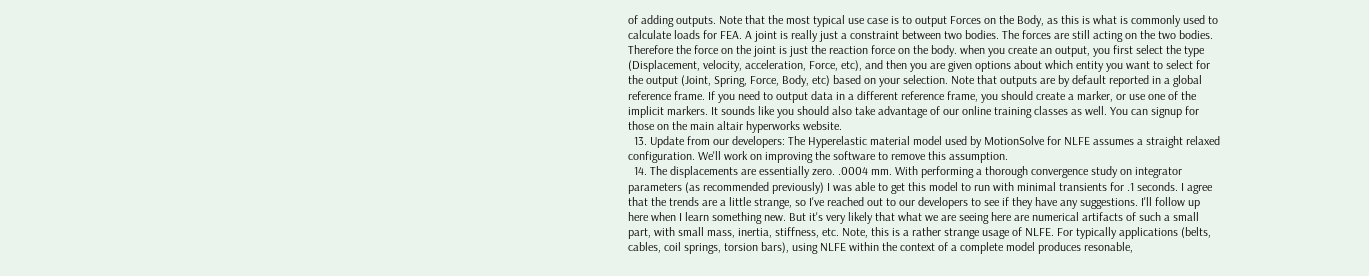of adding outputs. Note that the most typical use case is to output Forces on the Body, as this is what is commonly used to calculate loads for FEA. A joint is really just a constraint between two bodies. The forces are still acting on the two bodies. Therefore the force on the joint is just the reaction force on the body. when you create an output, you first select the type (Displacement, velocity, acceleration, Force, etc), and then you are given options about which entity you want to select for the output (Joint, Spring, Force, Body, etc) based on your selection. Note that outputs are by default reported in a global reference frame. If you need to output data in a different reference frame, you should create a marker, or use one of the implicit markers. It sounds like you should also take advantage of our online training classes as well. You can signup for those on the main altair hyperworks website.
  13. Update from our developers: The Hyperelastic material model used by MotionSolve for NLFE assumes a straight relaxed configuration. We'll work on improving the software to remove this assumption.
  14. The displacements are essentially zero. .0004 mm. With performing a thorough convergence study on integrator parameters (as recommended previously) I was able to get this model to run with minimal transients for .1 seconds. I agree that the trends are a little strange, so I've reached out to our developers to see if they have any suggestions. I'll follow up here when I learn something new. But it's very likely that what we are seeing here are numerical artifacts of such a small part, with small mass, inertia, stiffness, etc. Note, this is a rather strange usage of NLFE. For typically applications (belts, cables, coil springs, torsion bars), using NLFE within the context of a complete model produces resonable,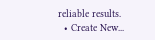reliable results.
  • Create New...